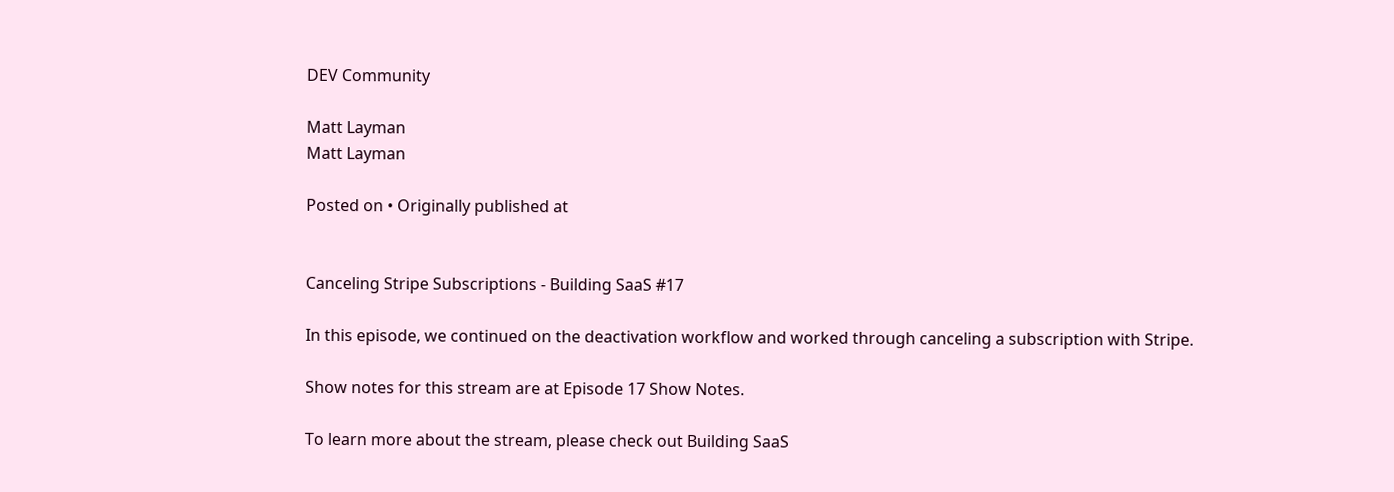DEV Community

Matt Layman
Matt Layman

Posted on • Originally published at


Canceling Stripe Subscriptions - Building SaaS #17

In this episode, we continued on the deactivation workflow and worked through canceling a subscription with Stripe.

Show notes for this stream are at Episode 17 Show Notes.

To learn more about the stream, please check out Building SaaS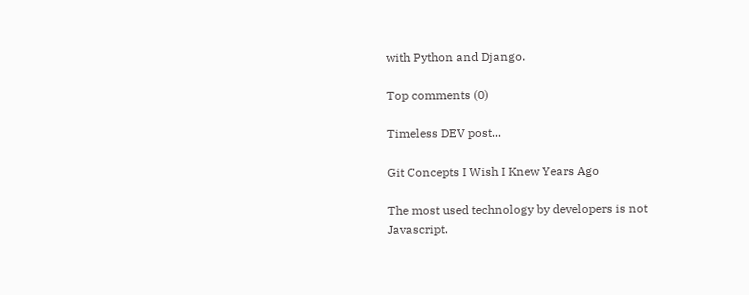with Python and Django.

Top comments (0)

Timeless DEV post...

Git Concepts I Wish I Knew Years Ago

The most used technology by developers is not Javascript.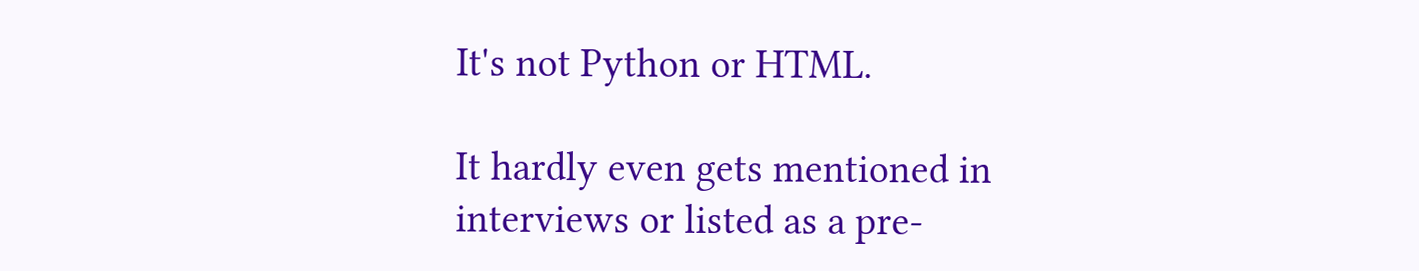It's not Python or HTML.

It hardly even gets mentioned in interviews or listed as a pre-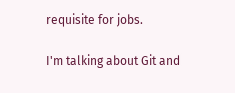requisite for jobs.

I'm talking about Git and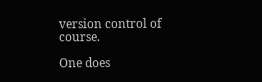version control of course.

One does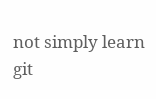not simply learn git